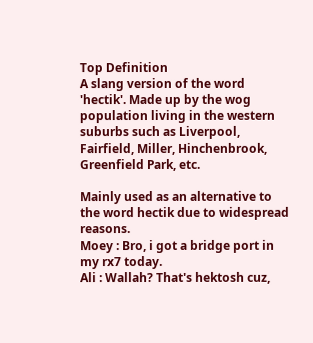Top Definition
A slang version of the word 'hectik'. Made up by the wog population living in the western suburbs such as Liverpool, Fairfield, Miller, Hinchenbrook, Greenfield Park, etc.

Mainly used as an alternative to the word hectik due to widespread reasons.
Moey : Bro, i got a bridge port in my rx7 today.
Ali : Wallah? That's hektosh cuz,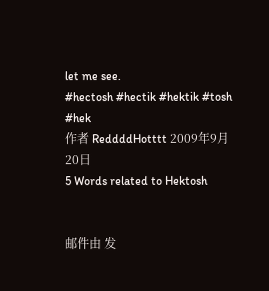let me see.
#hectosh #hectik #hektik #tosh #hek
作者 ReddddHotttt 2009年9月20日
5 Words related to Hektosh


邮件由 发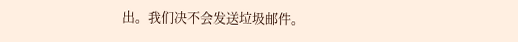出。我们决不会发送垃圾邮件。